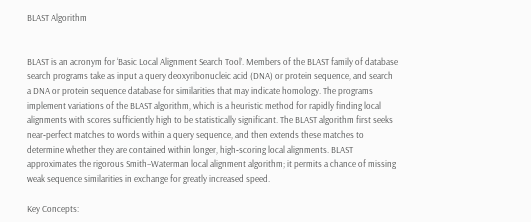BLAST Algorithm


BLAST is an acronym for ‘Basic Local Alignment Search Tool’. Members of the BLAST family of database search programs take as input a query deoxyribonucleic acid (DNA) or protein sequence, and search a DNA or protein sequence database for similarities that may indicate homology. The programs implement variations of the BLAST algorithm, which is a heuristic method for rapidly finding local alignments with scores sufficiently high to be statistically significant. The BLAST algorithm first seeks near‐perfect matches to words within a query sequence, and then extends these matches to determine whether they are contained within longer, high‐scoring local alignments. BLAST approximates the rigorous Smith–Waterman local alignment algorithm; it permits a chance of missing weak sequence similarities in exchange for greatly increased speed.

Key Concepts: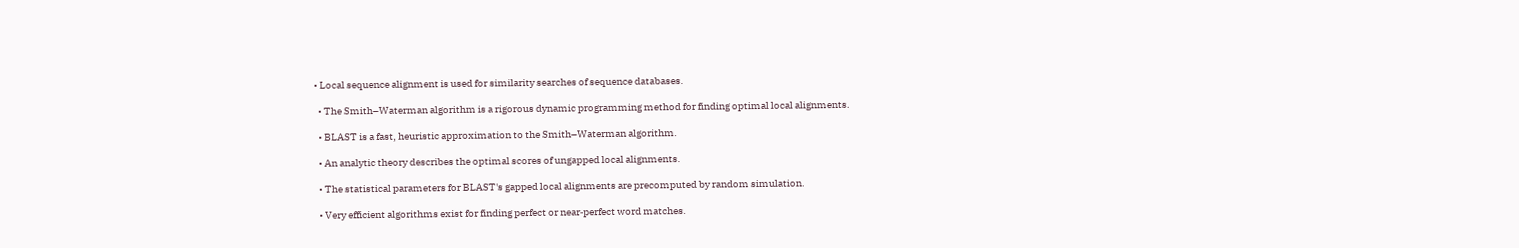• Local sequence alignment is used for similarity searches of sequence databases.

  • The Smith–Waterman algorithm is a rigorous dynamic programming method for finding optimal local alignments.

  • BLAST is a fast, heuristic approximation to the Smith–Waterman algorithm.

  • An analytic theory describes the optimal scores of ungapped local alignments.

  • The statistical parameters for BLAST's gapped local alignments are precomputed by random simulation.

  • Very efficient algorithms exist for finding perfect or near‐perfect word matches.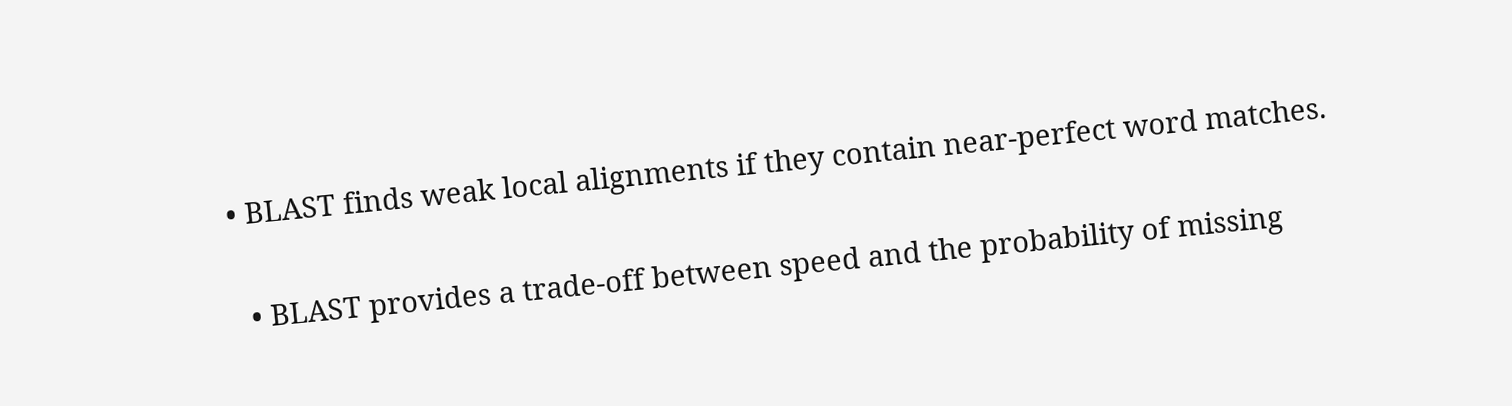• BLAST finds weak local alignments if they contain near‐perfect word matches.

  • BLAST provides a trade‐off between speed and the probability of missing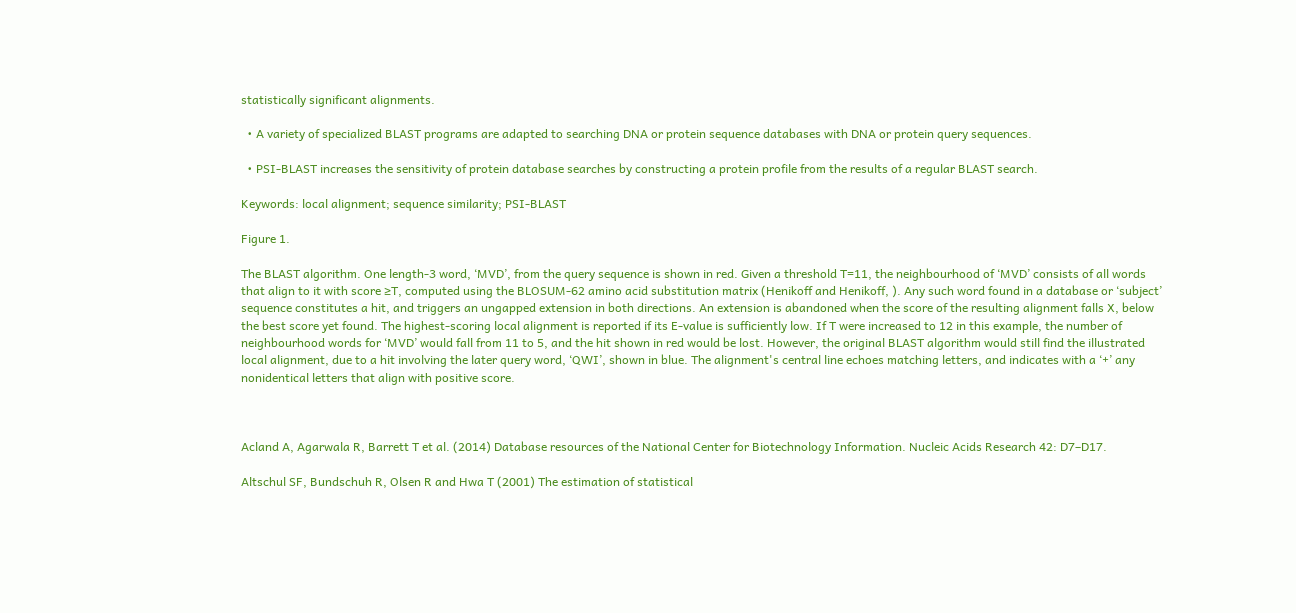statistically significant alignments.

  • A variety of specialized BLAST programs are adapted to searching DNA or protein sequence databases with DNA or protein query sequences.

  • PSI‐BLAST increases the sensitivity of protein database searches by constructing a protein profile from the results of a regular BLAST search.

Keywords: local alignment; sequence similarity; PSI‐BLAST

Figure 1.

The BLAST algorithm. One length‐3 word, ‘MVD’, from the query sequence is shown in red. Given a threshold T=11, the neighbourhood of ‘MVD’ consists of all words that align to it with score ≥T, computed using the BLOSUM‐62 amino acid substitution matrix (Henikoff and Henikoff, ). Any such word found in a database or ‘subject’ sequence constitutes a hit, and triggers an ungapped extension in both directions. An extension is abandoned when the score of the resulting alignment falls X, below the best score yet found. The highest‐scoring local alignment is reported if its E‐value is sufficiently low. If T were increased to 12 in this example, the number of neighbourhood words for ‘MVD’ would fall from 11 to 5, and the hit shown in red would be lost. However, the original BLAST algorithm would still find the illustrated local alignment, due to a hit involving the later query word, ‘QWI’, shown in blue. The alignment's central line echoes matching letters, and indicates with a ‘+’ any nonidentical letters that align with positive score.



Acland A, Agarwala R, Barrett T et al. (2014) Database resources of the National Center for Biotechnology Information. Nucleic Acids Research 42: D7–D17.

Altschul SF, Bundschuh R, Olsen R and Hwa T (2001) The estimation of statistical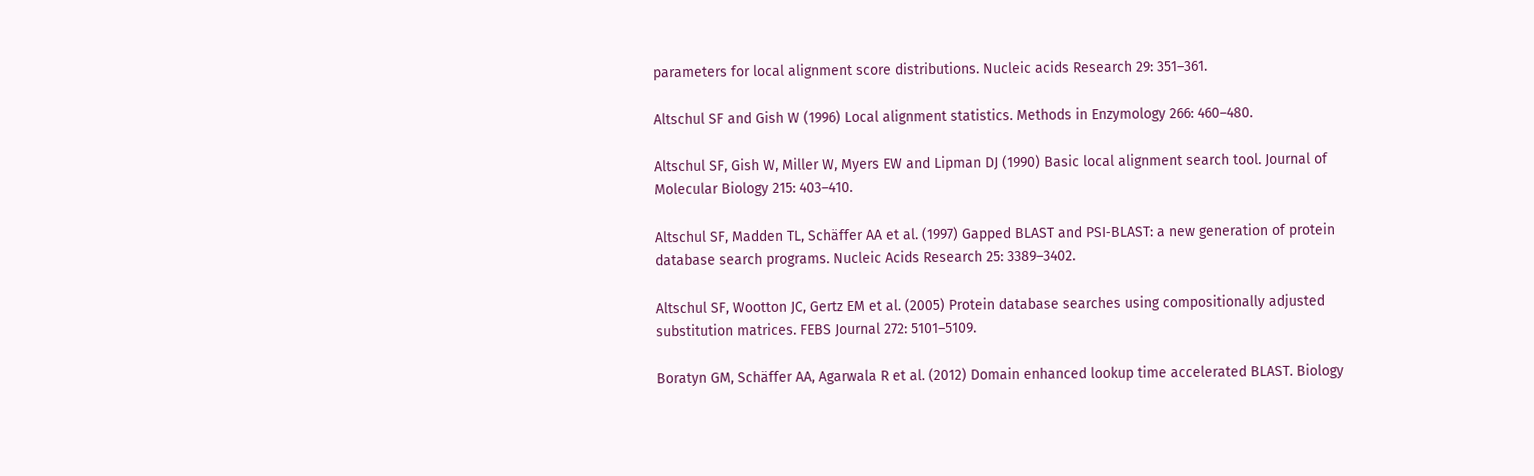parameters for local alignment score distributions. Nucleic acids Research 29: 351–361.

Altschul SF and Gish W (1996) Local alignment statistics. Methods in Enzymology 266: 460–480.

Altschul SF, Gish W, Miller W, Myers EW and Lipman DJ (1990) Basic local alignment search tool. Journal of Molecular Biology 215: 403–410.

Altschul SF, Madden TL, Schäffer AA et al. (1997) Gapped BLAST and PSI‐BLAST: a new generation of protein database search programs. Nucleic Acids Research 25: 3389–3402.

Altschul SF, Wootton JC, Gertz EM et al. (2005) Protein database searches using compositionally adjusted substitution matrices. FEBS Journal 272: 5101–5109.

Boratyn GM, Schäffer AA, Agarwala R et al. (2012) Domain enhanced lookup time accelerated BLAST. Biology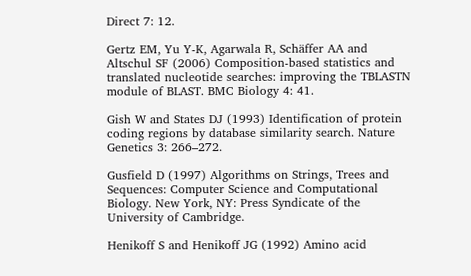Direct 7: 12.

Gertz EM, Yu Y‐K, Agarwala R, Schäffer AA and Altschul SF (2006) Composition‐based statistics and translated nucleotide searches: improving the TBLASTN module of BLAST. BMC Biology 4: 41.

Gish W and States DJ (1993) Identification of protein coding regions by database similarity search. Nature Genetics 3: 266–272.

Gusfield D (1997) Algorithms on Strings, Trees and Sequences: Computer Science and Computational Biology. New York, NY: Press Syndicate of the University of Cambridge.

Henikoff S and Henikoff JG (1992) Amino acid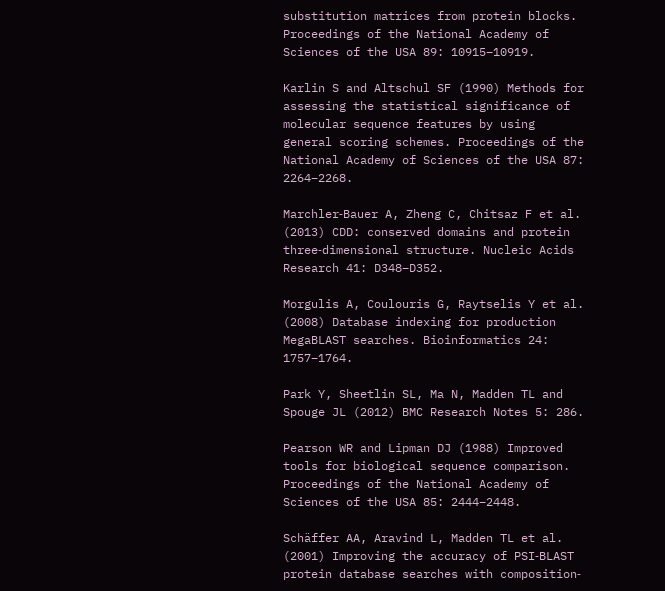substitution matrices from protein blocks. Proceedings of the National Academy of Sciences of the USA 89: 10915–10919.

Karlin S and Altschul SF (1990) Methods for assessing the statistical significance of molecular sequence features by using general scoring schemes. Proceedings of the National Academy of Sciences of the USA 87: 2264–2268.

Marchler‐Bauer A, Zheng C, Chitsaz F et al. (2013) CDD: conserved domains and protein three‐dimensional structure. Nucleic Acids Research 41: D348–D352.

Morgulis A, Coulouris G, Raytselis Y et al. (2008) Database indexing for production MegaBLAST searches. Bioinformatics 24: 1757–1764.

Park Y, Sheetlin SL, Ma N, Madden TL and Spouge JL (2012) BMC Research Notes 5: 286.

Pearson WR and Lipman DJ (1988) Improved tools for biological sequence comparison. Proceedings of the National Academy of Sciences of the USA 85: 2444–2448.

Schäffer AA, Aravind L, Madden TL et al. (2001) Improving the accuracy of PSI‐BLAST protein database searches with composition‐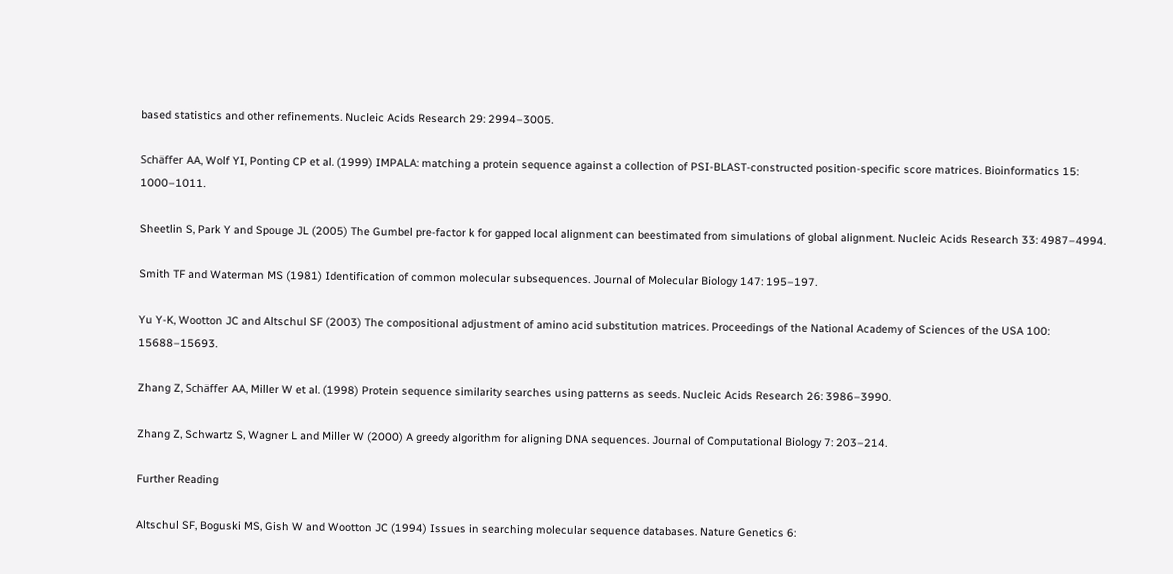based statistics and other refinements. Nucleic Acids Research 29: 2994–3005.

Schäffer AA, Wolf YI, Ponting CP et al. (1999) IMPALA: matching a protein sequence against a collection of PSI‐BLAST‐constructed position‐specific score matrices. Bioinformatics 15: 1000–1011.

Sheetlin S, Park Y and Spouge JL (2005) The Gumbel pre‐factor k for gapped local alignment can beestimated from simulations of global alignment. Nucleic Acids Research 33: 4987–4994.

Smith TF and Waterman MS (1981) Identification of common molecular subsequences. Journal of Molecular Biology 147: 195–197.

Yu Y‐K, Wootton JC and Altschul SF (2003) The compositional adjustment of amino acid substitution matrices. Proceedings of the National Academy of Sciences of the USA 100: 15688–15693.

Zhang Z, Schäffer AA, Miller W et al. (1998) Protein sequence similarity searches using patterns as seeds. Nucleic Acids Research 26: 3986–3990.

Zhang Z, Schwartz S, Wagner L and Miller W (2000) A greedy algorithm for aligning DNA sequences. Journal of Computational Biology 7: 203–214.

Further Reading

Altschul SF, Boguski MS, Gish W and Wootton JC (1994) Issues in searching molecular sequence databases. Nature Genetics 6: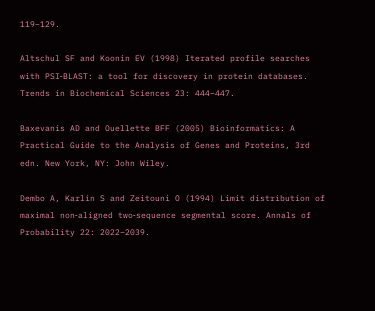119–129.

Altschul SF and Koonin EV (1998) Iterated profile searches with PSI‐BLAST: a tool for discovery in protein databases. Trends in Biochemical Sciences 23: 444–447.

Baxevanis AD and Ouellette BFF (2005) Bioinformatics: A Practical Guide to the Analysis of Genes and Proteins, 3rd edn. New York, NY: John Wiley.

Dembo A, Karlin S and Zeitouni O (1994) Limit distribution of maximal non‐aligned two‐sequence segmental score. Annals of Probability 22: 2022–2039.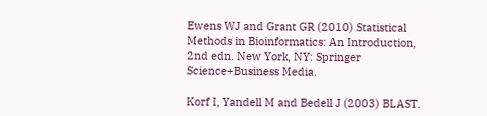Ewens WJ and Grant GR (2010) Statistical Methods in Bioinformatics: An Introduction, 2nd edn. New York, NY: Springer Science+Business Media.

Korf I, Yandell M and Bedell J (2003) BLAST.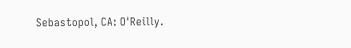Sebastopol, CA: O'Reilly.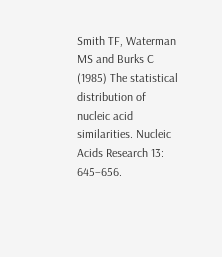Smith TF, Waterman MS and Burks C (1985) The statistical distribution of nucleic acid similarities. Nucleic Acids Research 13: 645–656.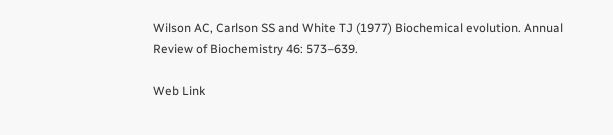Wilson AC, Carlson SS and White TJ (1977) Biochemical evolution. Annual Review of Biochemistry 46: 573–639.

Web Link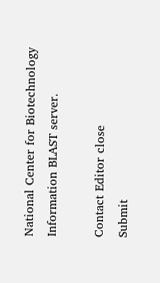National Center for Biotechnology Information BLAST server.

Contact Editor close
Submit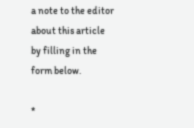a note to the editor about this article by filling in the form below.

*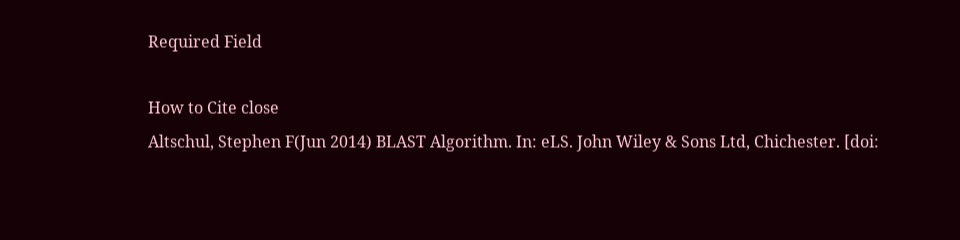Required Field

How to Cite close
Altschul, Stephen F(Jun 2014) BLAST Algorithm. In: eLS. John Wiley & Sons Ltd, Chichester. [doi: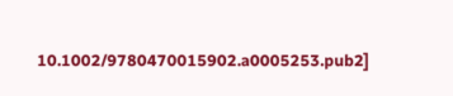10.1002/9780470015902.a0005253.pub2]